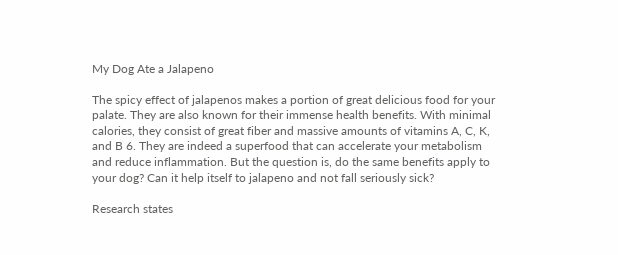My Dog Ate a Jalapeno

The spicy effect of jalapenos makes a portion of great delicious food for your palate. They are also known for their immense health benefits. With minimal calories, they consist of great fiber and massive amounts of vitamins A, C, K, and B 6. They are indeed a superfood that can accelerate your metabolism and reduce inflammation. But the question is, do the same benefits apply to your dog? Can it help itself to jalapeno and not fall seriously sick?

Research states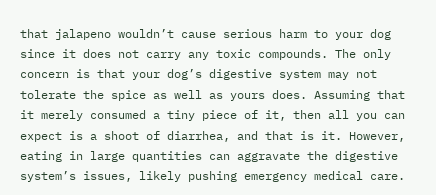that jalapeno wouldn’t cause serious harm to your dog since it does not carry any toxic compounds. The only concern is that your dog’s digestive system may not tolerate the spice as well as yours does. Assuming that it merely consumed a tiny piece of it, then all you can expect is a shoot of diarrhea, and that is it. However, eating in large quantities can aggravate the digestive system’s issues, likely pushing emergency medical care.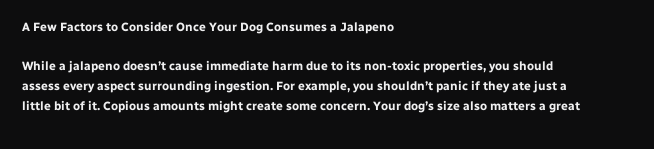A Few Factors to Consider Once Your Dog Consumes a Jalapeno

While a jalapeno doesn’t cause immediate harm due to its non-toxic properties, you should assess every aspect surrounding ingestion. For example, you shouldn’t panic if they ate just a little bit of it. Copious amounts might create some concern. Your dog’s size also matters a great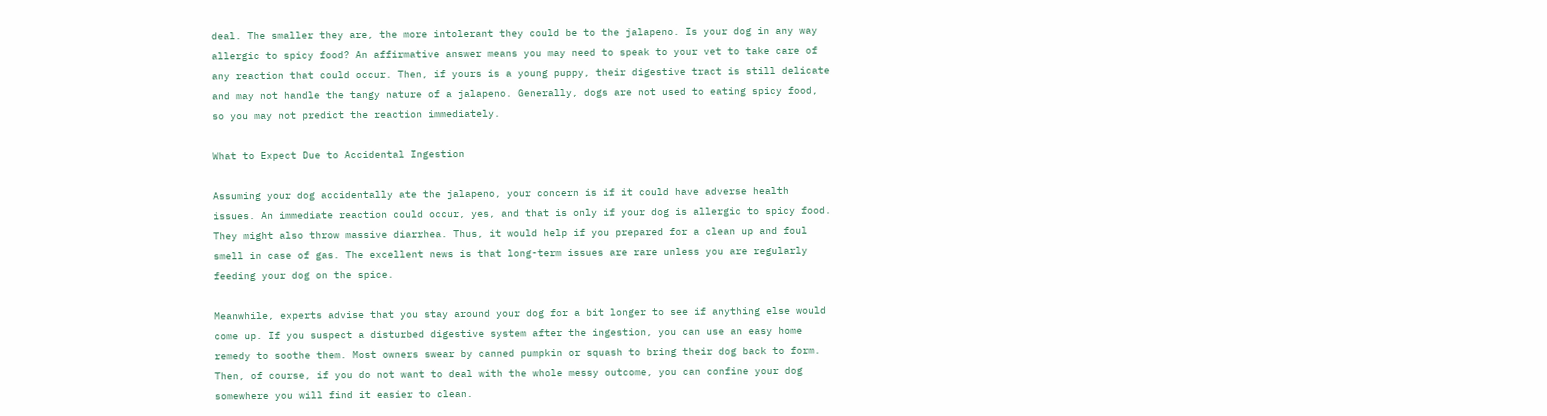deal. The smaller they are, the more intolerant they could be to the jalapeno. Is your dog in any way allergic to spicy food? An affirmative answer means you may need to speak to your vet to take care of any reaction that could occur. Then, if yours is a young puppy, their digestive tract is still delicate and may not handle the tangy nature of a jalapeno. Generally, dogs are not used to eating spicy food, so you may not predict the reaction immediately.

What to Expect Due to Accidental Ingestion

Assuming your dog accidentally ate the jalapeno, your concern is if it could have adverse health issues. An immediate reaction could occur, yes, and that is only if your dog is allergic to spicy food. They might also throw massive diarrhea. Thus, it would help if you prepared for a clean up and foul smell in case of gas. The excellent news is that long-term issues are rare unless you are regularly feeding your dog on the spice.

Meanwhile, experts advise that you stay around your dog for a bit longer to see if anything else would come up. If you suspect a disturbed digestive system after the ingestion, you can use an easy home remedy to soothe them. Most owners swear by canned pumpkin or squash to bring their dog back to form. Then, of course, if you do not want to deal with the whole messy outcome, you can confine your dog somewhere you will find it easier to clean.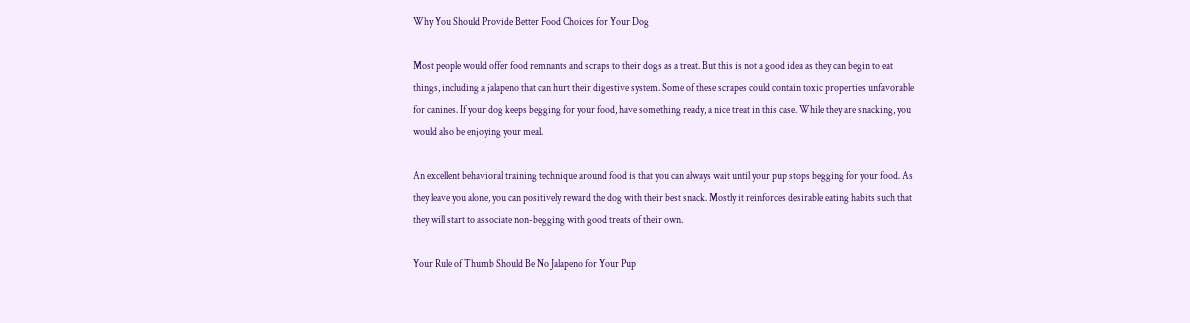Why You Should Provide Better Food Choices for Your Dog

Most people would offer food remnants and scraps to their dogs as a treat. But this is not a good idea as they can begin to eat things, including a jalapeno that can hurt their digestive system. Some of these scrapes could contain toxic properties unfavorable for canines. If your dog keeps begging for your food, have something ready, a nice treat in this case. While they are snacking, you would also be enjoying your meal.

An excellent behavioral training technique around food is that you can always wait until your pup stops begging for your food. As they leave you alone, you can positively reward the dog with their best snack. Mostly it reinforces desirable eating habits such that they will start to associate non-begging with good treats of their own.

Your Rule of Thumb Should Be No Jalapeno for Your Pup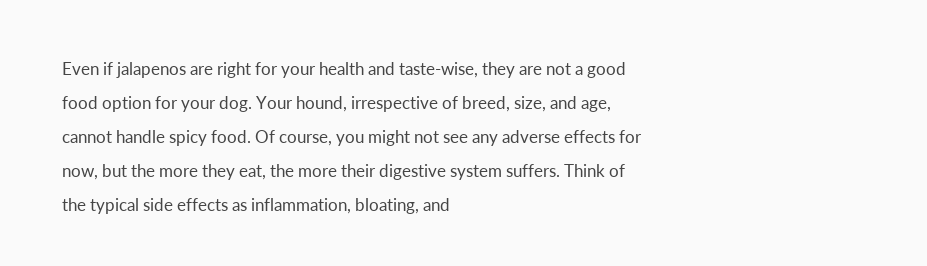Even if jalapenos are right for your health and taste-wise, they are not a good food option for your dog. Your hound, irrespective of breed, size, and age, cannot handle spicy food. Of course, you might not see any adverse effects for now, but the more they eat, the more their digestive system suffers. Think of the typical side effects as inflammation, bloating, and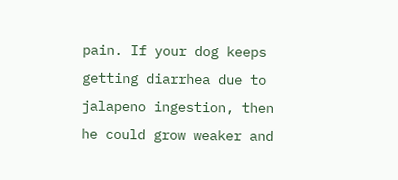pain. If your dog keeps getting diarrhea due to jalapeno ingestion, then he could grow weaker and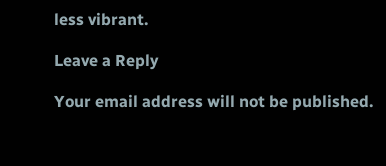less vibrant.

Leave a Reply

Your email address will not be published.